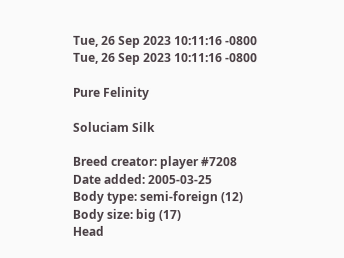Tue, 26 Sep 2023 10:11:16 -0800
Tue, 26 Sep 2023 10:11:16 -0800

Pure Felinity

Soluciam Silk

Breed creator: player #7208
Date added: 2005-03-25
Body type: semi-foreign (12)
Body size: big (17)
Head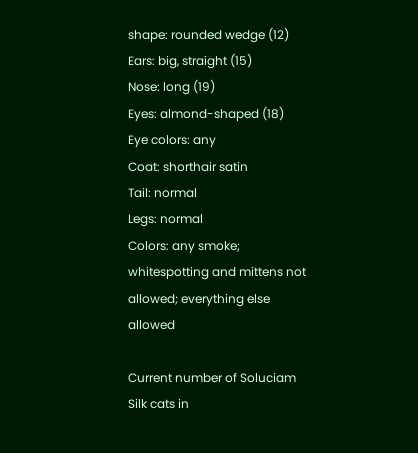shape: rounded wedge (12)
Ears: big, straight (15)
Nose: long (19)
Eyes: almond-shaped (18)
Eye colors: any
Coat: shorthair satin
Tail: normal
Legs: normal
Colors: any smoke; whitespotting and mittens not allowed; everything else allowed

Current number of Soluciam Silk cats in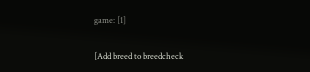game: [1]

[Add breed to breedcheck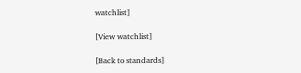watchlist]

[View watchlist]

[Back to standards]